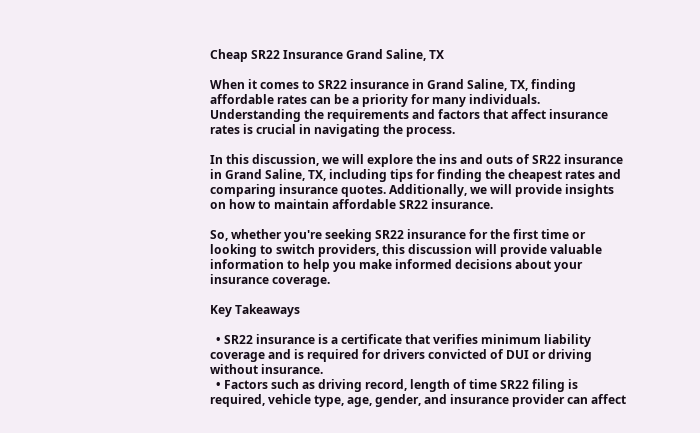Cheap SR22 Insurance Grand Saline, TX

When it comes to SR22 insurance in Grand Saline, TX, finding affordable rates can be a priority for many individuals. Understanding the requirements and factors that affect insurance rates is crucial in navigating the process.

In this discussion, we will explore the ins and outs of SR22 insurance in Grand Saline, TX, including tips for finding the cheapest rates and comparing insurance quotes. Additionally, we will provide insights on how to maintain affordable SR22 insurance.

So, whether you're seeking SR22 insurance for the first time or looking to switch providers, this discussion will provide valuable information to help you make informed decisions about your insurance coverage.

Key Takeaways

  • SR22 insurance is a certificate that verifies minimum liability coverage and is required for drivers convicted of DUI or driving without insurance.
  • Factors such as driving record, length of time SR22 filing is required, vehicle type, age, gender, and insurance provider can affect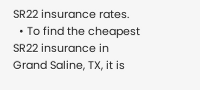SR22 insurance rates.
  • To find the cheapest SR22 insurance in Grand Saline, TX, it is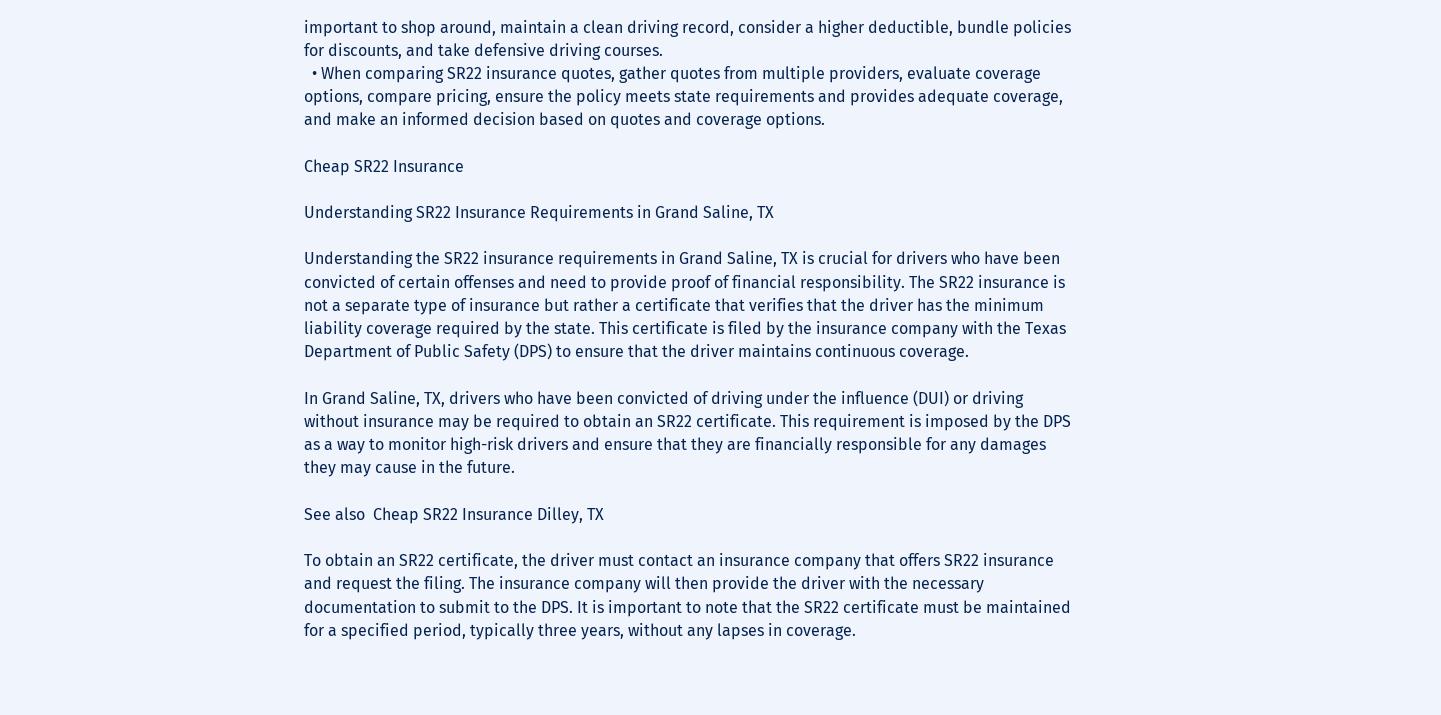important to shop around, maintain a clean driving record, consider a higher deductible, bundle policies for discounts, and take defensive driving courses.
  • When comparing SR22 insurance quotes, gather quotes from multiple providers, evaluate coverage options, compare pricing, ensure the policy meets state requirements and provides adequate coverage, and make an informed decision based on quotes and coverage options.

Cheap SR22 Insurance

Understanding SR22 Insurance Requirements in Grand Saline, TX

Understanding the SR22 insurance requirements in Grand Saline, TX is crucial for drivers who have been convicted of certain offenses and need to provide proof of financial responsibility. The SR22 insurance is not a separate type of insurance but rather a certificate that verifies that the driver has the minimum liability coverage required by the state. This certificate is filed by the insurance company with the Texas Department of Public Safety (DPS) to ensure that the driver maintains continuous coverage.

In Grand Saline, TX, drivers who have been convicted of driving under the influence (DUI) or driving without insurance may be required to obtain an SR22 certificate. This requirement is imposed by the DPS as a way to monitor high-risk drivers and ensure that they are financially responsible for any damages they may cause in the future.

See also  Cheap SR22 Insurance Dilley, TX

To obtain an SR22 certificate, the driver must contact an insurance company that offers SR22 insurance and request the filing. The insurance company will then provide the driver with the necessary documentation to submit to the DPS. It is important to note that the SR22 certificate must be maintained for a specified period, typically three years, without any lapses in coverage.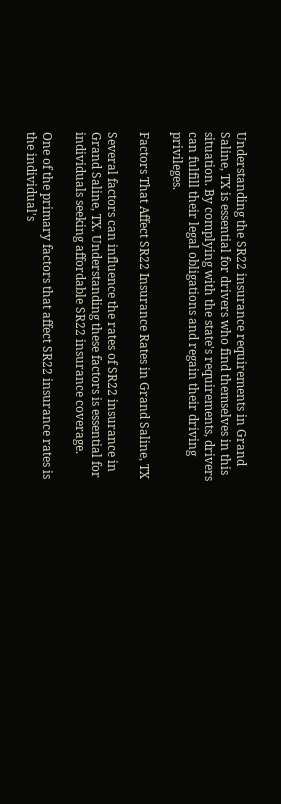Understanding the SR22 insurance requirements in Grand Saline, TX is essential for drivers who find themselves in this situation. By complying with the state's requirements, drivers can fulfill their legal obligations and regain their driving privileges.

Factors That Affect SR22 Insurance Rates in Grand Saline, TX

Several factors can influence the rates of SR22 insurance in Grand Saline, TX. Understanding these factors is essential for individuals seeking affordable SR22 insurance coverage.

One of the primary factors that affect SR22 insurance rates is the individual's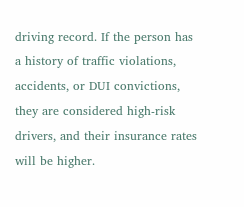driving record. If the person has a history of traffic violations, accidents, or DUI convictions, they are considered high-risk drivers, and their insurance rates will be higher.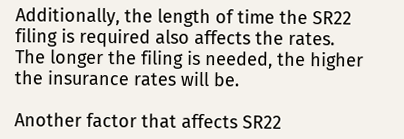Additionally, the length of time the SR22 filing is required also affects the rates. The longer the filing is needed, the higher the insurance rates will be.

Another factor that affects SR22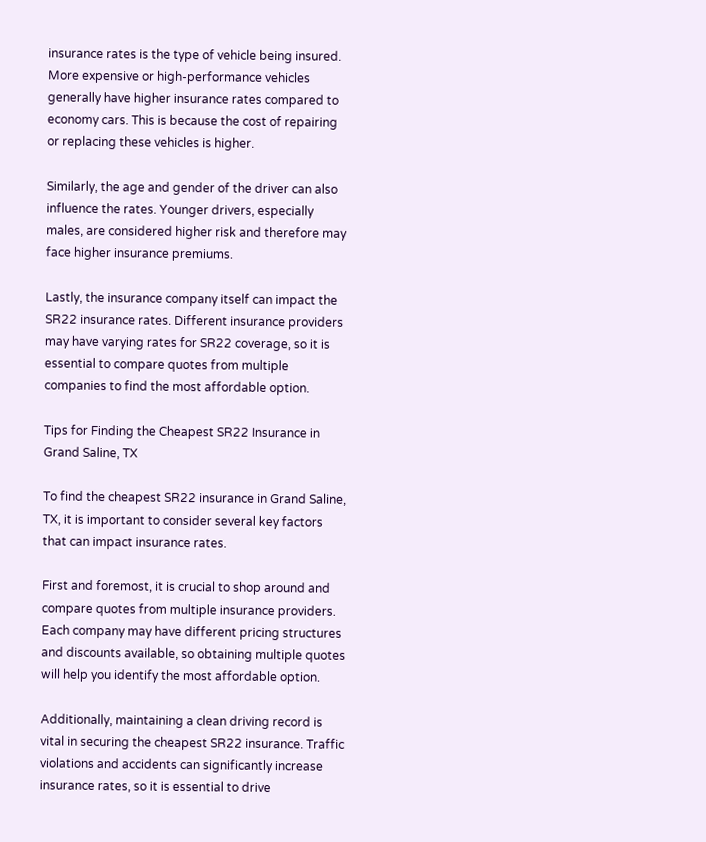insurance rates is the type of vehicle being insured. More expensive or high-performance vehicles generally have higher insurance rates compared to economy cars. This is because the cost of repairing or replacing these vehicles is higher.

Similarly, the age and gender of the driver can also influence the rates. Younger drivers, especially males, are considered higher risk and therefore may face higher insurance premiums.

Lastly, the insurance company itself can impact the SR22 insurance rates. Different insurance providers may have varying rates for SR22 coverage, so it is essential to compare quotes from multiple companies to find the most affordable option.

Tips for Finding the Cheapest SR22 Insurance in Grand Saline, TX

To find the cheapest SR22 insurance in Grand Saline, TX, it is important to consider several key factors that can impact insurance rates.

First and foremost, it is crucial to shop around and compare quotes from multiple insurance providers. Each company may have different pricing structures and discounts available, so obtaining multiple quotes will help you identify the most affordable option.

Additionally, maintaining a clean driving record is vital in securing the cheapest SR22 insurance. Traffic violations and accidents can significantly increase insurance rates, so it is essential to drive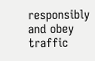responsibly and obey traffic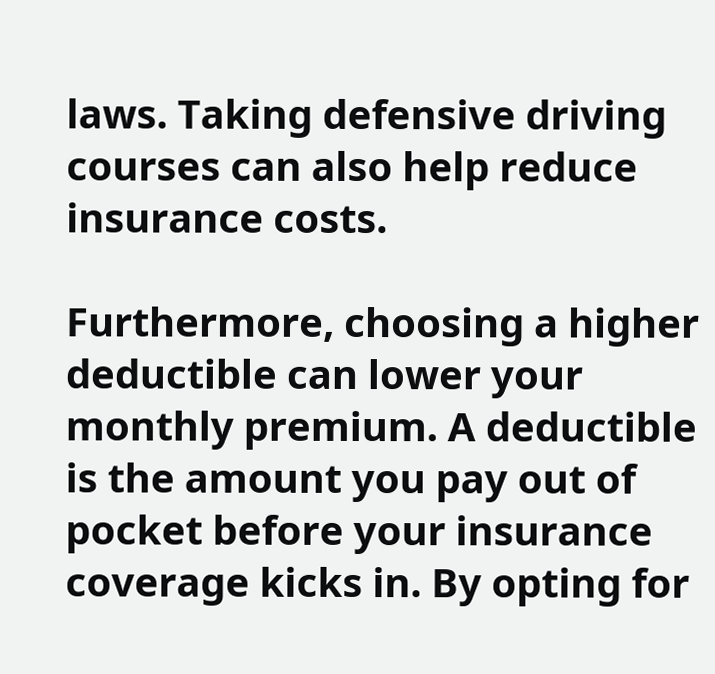laws. Taking defensive driving courses can also help reduce insurance costs.

Furthermore, choosing a higher deductible can lower your monthly premium. A deductible is the amount you pay out of pocket before your insurance coverage kicks in. By opting for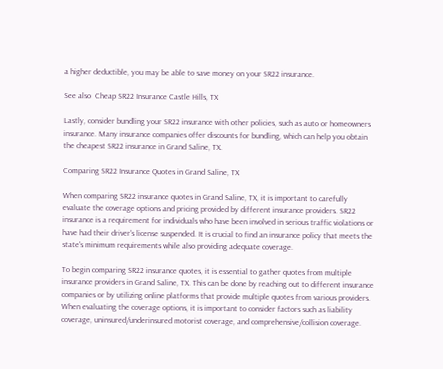a higher deductible, you may be able to save money on your SR22 insurance.

See also  Cheap SR22 Insurance Castle Hills, TX

Lastly, consider bundling your SR22 insurance with other policies, such as auto or homeowners insurance. Many insurance companies offer discounts for bundling, which can help you obtain the cheapest SR22 insurance in Grand Saline, TX.

Comparing SR22 Insurance Quotes in Grand Saline, TX

When comparing SR22 insurance quotes in Grand Saline, TX, it is important to carefully evaluate the coverage options and pricing provided by different insurance providers. SR22 insurance is a requirement for individuals who have been involved in serious traffic violations or have had their driver's license suspended. It is crucial to find an insurance policy that meets the state's minimum requirements while also providing adequate coverage.

To begin comparing SR22 insurance quotes, it is essential to gather quotes from multiple insurance providers in Grand Saline, TX. This can be done by reaching out to different insurance companies or by utilizing online platforms that provide multiple quotes from various providers. When evaluating the coverage options, it is important to consider factors such as liability coverage, uninsured/underinsured motorist coverage, and comprehensive/collision coverage.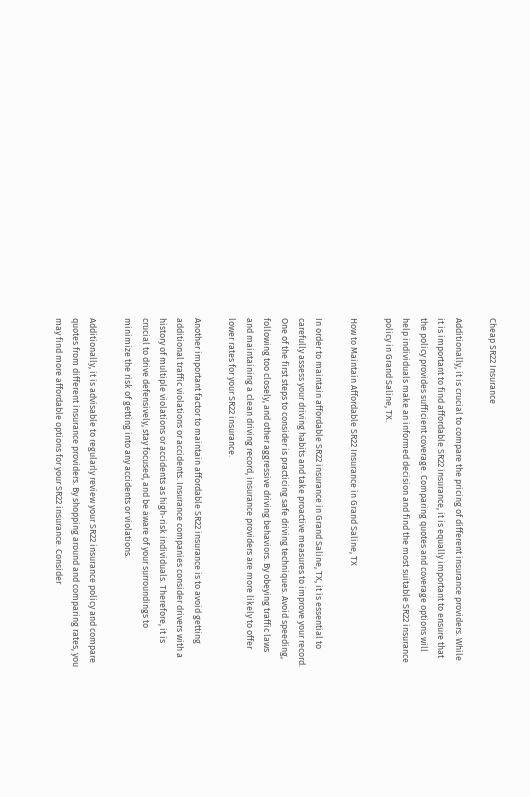Cheap SR22 Insurance

Additionally, it is crucial to compare the pricing of different insurance providers. While it is important to find affordable SR22 insurance, it is equally important to ensure that the policy provides sufficient coverage. Comparing quotes and coverage options will help individuals make an informed decision and find the most suitable SR22 insurance policy in Grand Saline, TX.

How to Maintain Affordable SR22 Insurance in Grand Saline, TX

In order to maintain affordable SR22 insurance in Grand Saline, TX, it is essential to carefully assess your driving habits and take proactive measures to improve your record. One of the first steps to consider is practicing safe driving techniques. Avoid speeding, following too closely, and other aggressive driving behaviors. By obeying traffic laws and maintaining a clean driving record, insurance providers are more likely to offer lower rates for your SR22 insurance.

Another important factor to maintain affordable SR22 insurance is to avoid getting additional traffic violations or accidents. Insurance companies consider drivers with a history of multiple violations or accidents as high-risk individuals. Therefore, it is crucial to drive defensively, stay focused, and be aware of your surroundings to minimize the risk of getting into any accidents or violations.

Additionally, it is advisable to regularly review your SR22 insurance policy and compare quotes from different insurance providers. By shopping around and comparing rates, you may find more affordable options for your SR22 insurance. Consider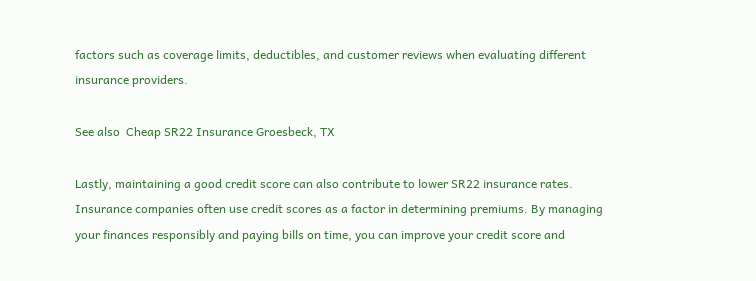factors such as coverage limits, deductibles, and customer reviews when evaluating different insurance providers.

See also  Cheap SR22 Insurance Groesbeck, TX

Lastly, maintaining a good credit score can also contribute to lower SR22 insurance rates. Insurance companies often use credit scores as a factor in determining premiums. By managing your finances responsibly and paying bills on time, you can improve your credit score and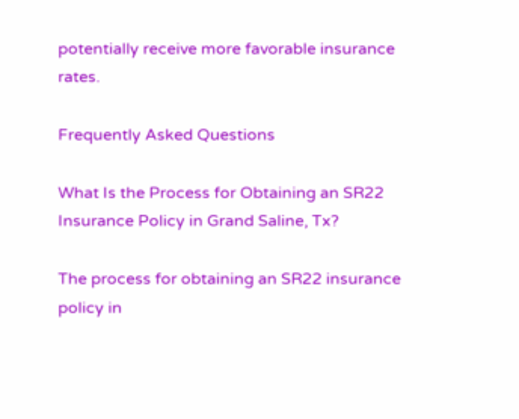potentially receive more favorable insurance rates.

Frequently Asked Questions

What Is the Process for Obtaining an SR22 Insurance Policy in Grand Saline, Tx?

The process for obtaining an SR22 insurance policy in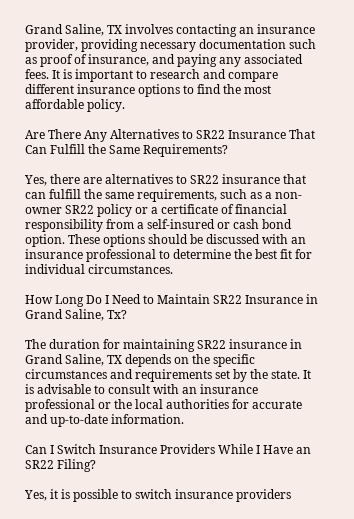Grand Saline, TX involves contacting an insurance provider, providing necessary documentation such as proof of insurance, and paying any associated fees. It is important to research and compare different insurance options to find the most affordable policy.

Are There Any Alternatives to SR22 Insurance That Can Fulfill the Same Requirements?

Yes, there are alternatives to SR22 insurance that can fulfill the same requirements, such as a non-owner SR22 policy or a certificate of financial responsibility from a self-insured or cash bond option. These options should be discussed with an insurance professional to determine the best fit for individual circumstances.

How Long Do I Need to Maintain SR22 Insurance in Grand Saline, Tx?

The duration for maintaining SR22 insurance in Grand Saline, TX depends on the specific circumstances and requirements set by the state. It is advisable to consult with an insurance professional or the local authorities for accurate and up-to-date information.

Can I Switch Insurance Providers While I Have an SR22 Filing?

Yes, it is possible to switch insurance providers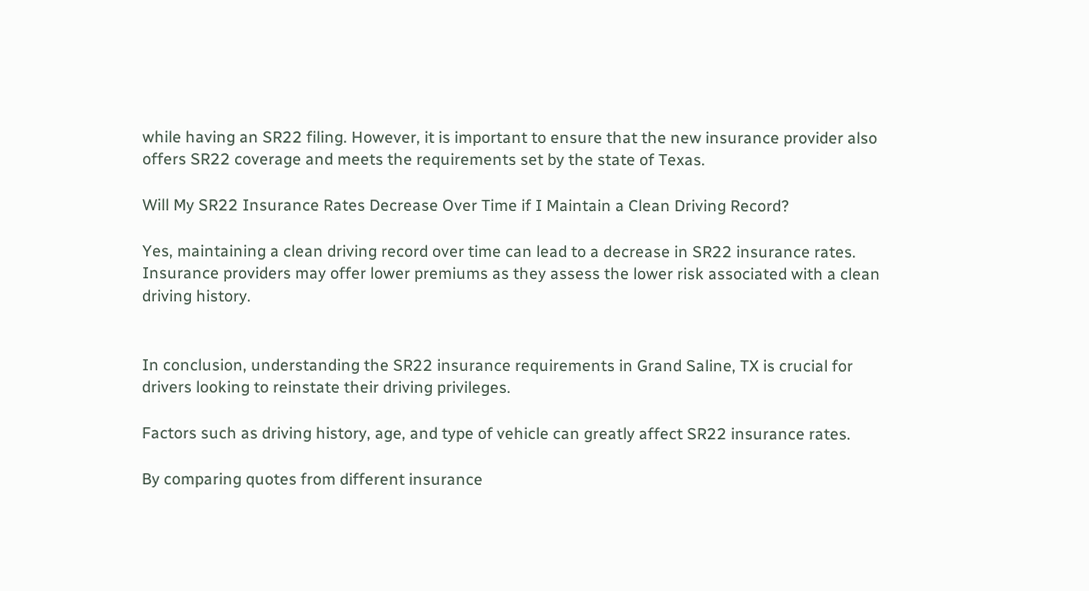while having an SR22 filing. However, it is important to ensure that the new insurance provider also offers SR22 coverage and meets the requirements set by the state of Texas.

Will My SR22 Insurance Rates Decrease Over Time if I Maintain a Clean Driving Record?

Yes, maintaining a clean driving record over time can lead to a decrease in SR22 insurance rates. Insurance providers may offer lower premiums as they assess the lower risk associated with a clean driving history.


In conclusion, understanding the SR22 insurance requirements in Grand Saline, TX is crucial for drivers looking to reinstate their driving privileges.

Factors such as driving history, age, and type of vehicle can greatly affect SR22 insurance rates.

By comparing quotes from different insurance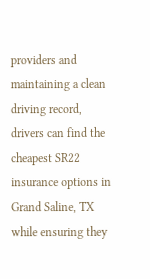providers and maintaining a clean driving record, drivers can find the cheapest SR22 insurance options in Grand Saline, TX while ensuring they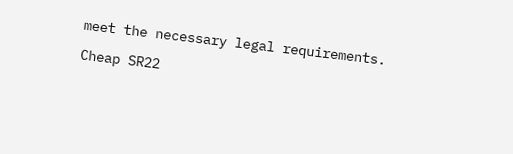meet the necessary legal requirements.

Cheap SR22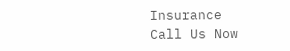Insurance
Call Us Now